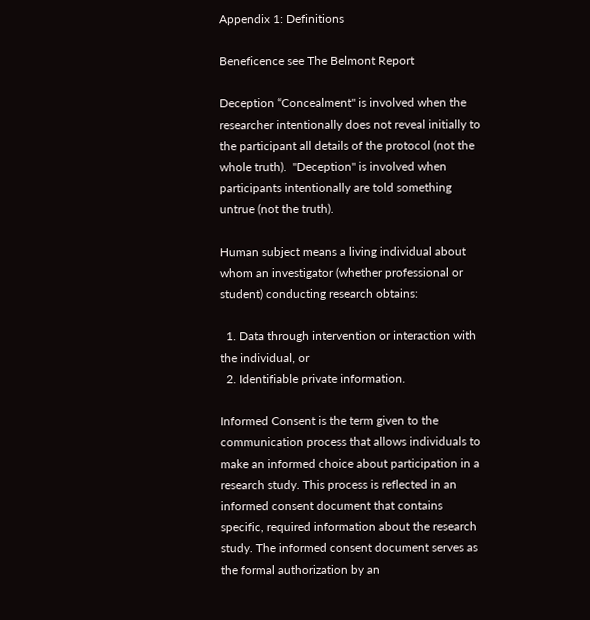Appendix 1: Definitions

Beneficence see The Belmont Report

Deception “Concealment" is involved when the researcher intentionally does not reveal initially to the participant all details of the protocol (not the whole truth).  "Deception" is involved when participants intentionally are told something untrue (not the truth).

Human subject means a living individual about whom an investigator (whether professional or student) conducting research obtains:

  1. Data through intervention or interaction with the individual, or
  2. Identifiable private information.

Informed Consent is the term given to the communication process that allows individuals to make an informed choice about participation in a research study. This process is reflected in an informed consent document that contains specific, required information about the research study. The informed consent document serves as the formal authorization by an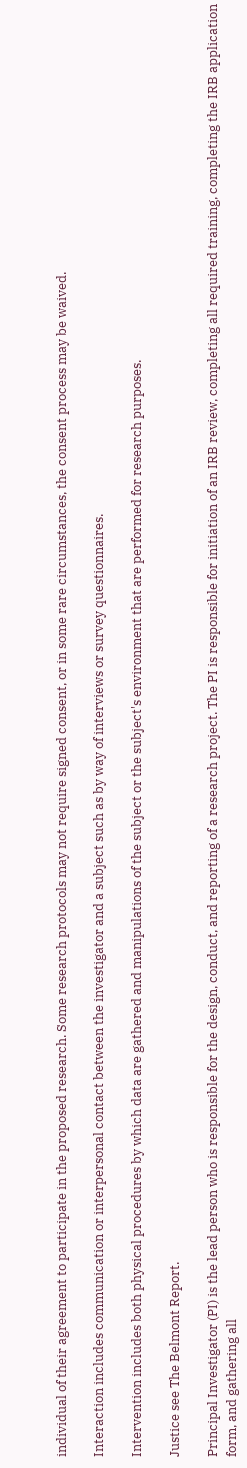individual of their agreement to participate in the proposed research. Some research protocols may not require signed consent, or in some rare circumstances, the consent process may be waived.

Interaction includes communication or interpersonal contact between the investigator and a subject such as by way of interviews or survey questionnaires.

Intervention includes both physical procedures by which data are gathered and manipulations of the subject or the subject's environment that are performed for research purposes.

Justice see The Belmont Report.

Principal Investigator (PI) is the lead person who is responsible for the design, conduct, and reporting of a research project. The PI is responsible for initiation of an IRB review, completing all required training, completing the IRB application form, and gathering all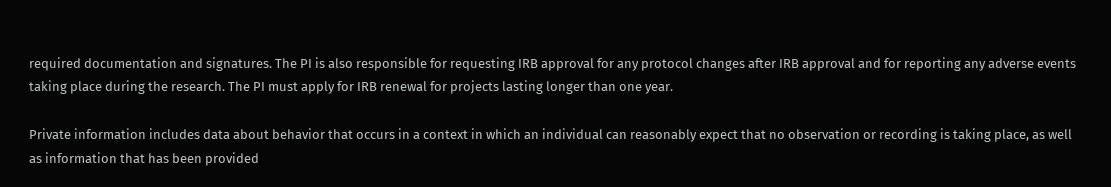required documentation and signatures. The PI is also responsible for requesting IRB approval for any protocol changes after IRB approval and for reporting any adverse events taking place during the research. The PI must apply for IRB renewal for projects lasting longer than one year.

Private information includes data about behavior that occurs in a context in which an individual can reasonably expect that no observation or recording is taking place, as well as information that has been provided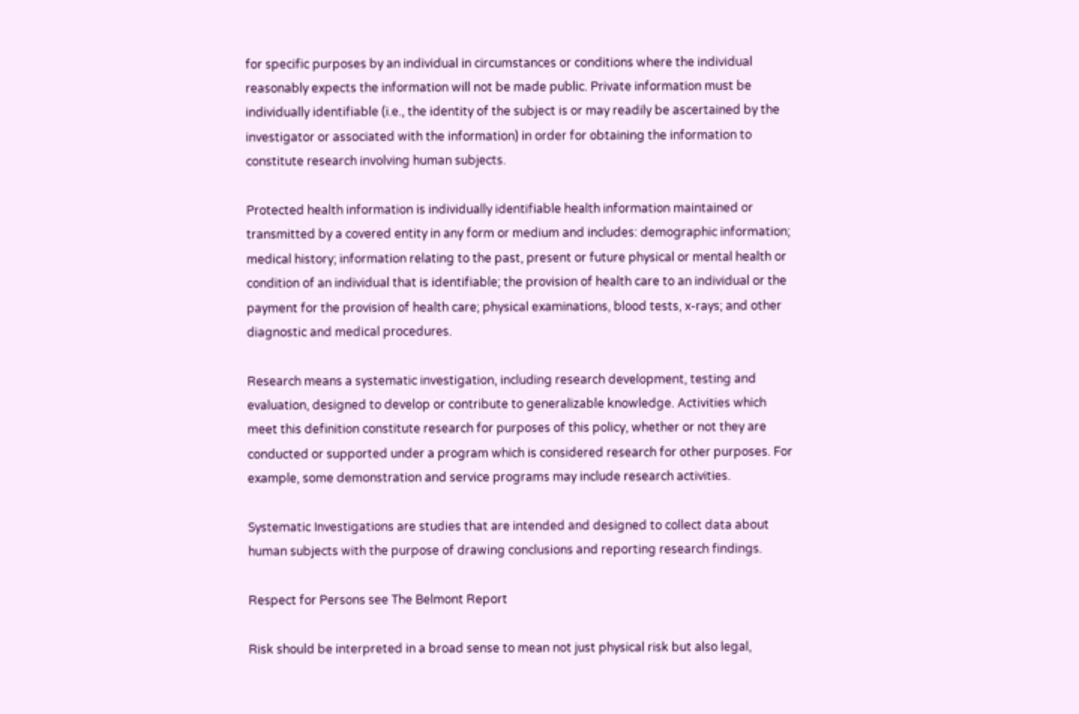for specific purposes by an individual in circumstances or conditions where the individual reasonably expects the information will not be made public. Private information must be individually identifiable (i.e., the identity of the subject is or may readily be ascertained by the investigator or associated with the information) in order for obtaining the information to constitute research involving human subjects.

Protected health information is individually identifiable health information maintained or transmitted by a covered entity in any form or medium and includes: demographic information; medical history; information relating to the past, present or future physical or mental health or condition of an individual that is identifiable; the provision of health care to an individual or the payment for the provision of health care; physical examinations, blood tests, x-rays; and other diagnostic and medical procedures.

Research means a systematic investigation, including research development, testing and evaluation, designed to develop or contribute to generalizable knowledge. Activities which meet this definition constitute research for purposes of this policy, whether or not they are conducted or supported under a program which is considered research for other purposes. For example, some demonstration and service programs may include research activities.

Systematic Investigations are studies that are intended and designed to collect data about human subjects with the purpose of drawing conclusions and reporting research findings.

Respect for Persons see The Belmont Report

Risk should be interpreted in a broad sense to mean not just physical risk but also legal,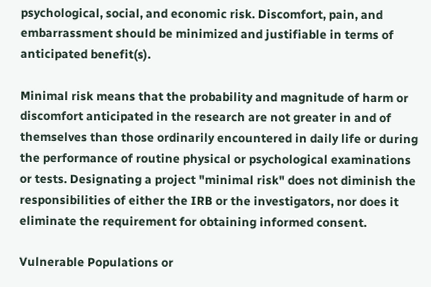psychological, social, and economic risk. Discomfort, pain, and embarrassment should be minimized and justifiable in terms of anticipated benefit(s).

Minimal risk means that the probability and magnitude of harm or discomfort anticipated in the research are not greater in and of themselves than those ordinarily encountered in daily life or during the performance of routine physical or psychological examinations or tests. Designating a project "minimal risk" does not diminish the responsibilities of either the IRB or the investigators, nor does it eliminate the requirement for obtaining informed consent.

Vulnerable Populations or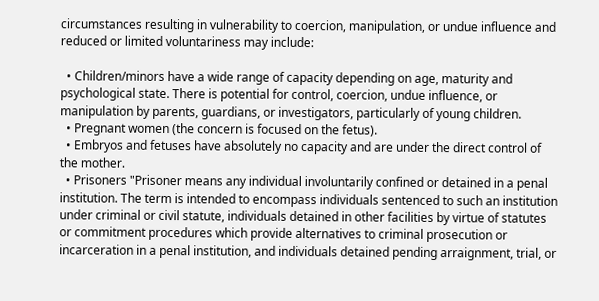circumstances resulting in vulnerability to coercion, manipulation, or undue influence and reduced or limited voluntariness may include:

  • Children/minors have a wide range of capacity depending on age, maturity and psychological state. There is potential for control, coercion, undue influence, or manipulation by parents, guardians, or investigators, particularly of young children.
  • Pregnant women (the concern is focused on the fetus).
  • Embryos and fetuses have absolutely no capacity and are under the direct control of the mother.
  • Prisoners "Prisoner means any individual involuntarily confined or detained in a penal institution. The term is intended to encompass individuals sentenced to such an institution under criminal or civil statute, individuals detained in other facilities by virtue of statutes or commitment procedures which provide alternatives to criminal prosecution or incarceration in a penal institution, and individuals detained pending arraignment, trial, or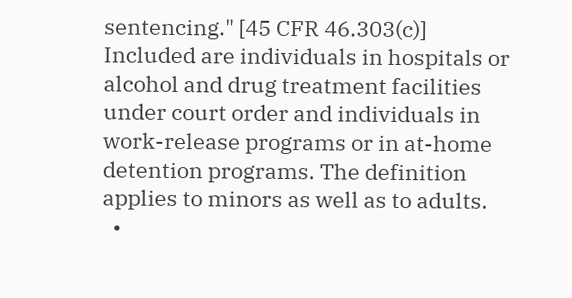sentencing." [45 CFR 46.303(c)] Included are individuals in hospitals or alcohol and drug treatment facilities under court order and individuals in work-release programs or in at-home detention programs. The definition applies to minors as well as to adults.
  •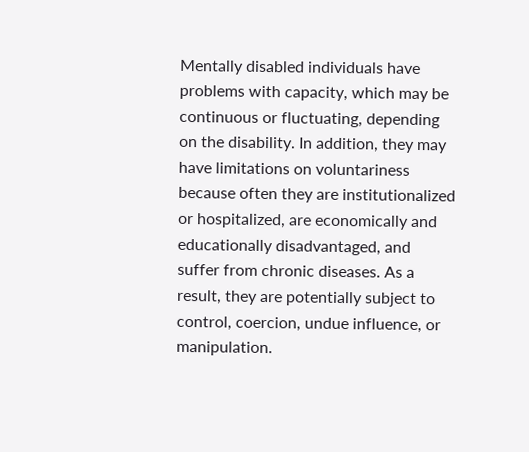Mentally disabled individuals have problems with capacity, which may be continuous or fluctuating, depending on the disability. In addition, they may have limitations on voluntariness because often they are institutionalized or hospitalized, are economically and educationally disadvantaged, and suffer from chronic diseases. As a result, they are potentially subject to control, coercion, undue influence, or manipulation.